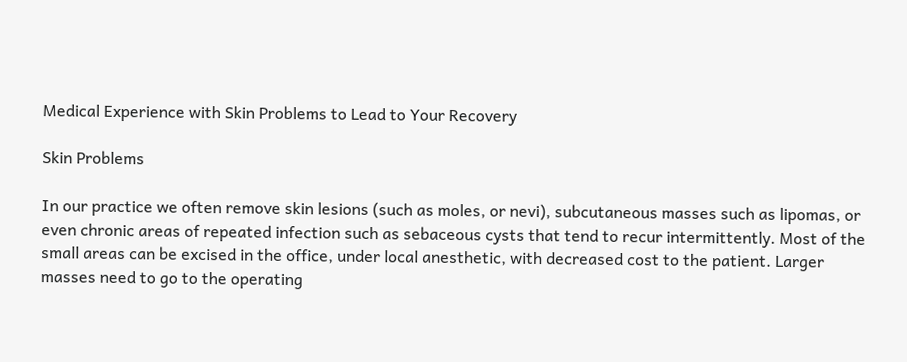Medical Experience with Skin Problems to Lead to Your Recovery

Skin Problems

In our practice we often remove skin lesions (such as moles, or nevi), subcutaneous masses such as lipomas, or even chronic areas of repeated infection such as sebaceous cysts that tend to recur intermittently. Most of the small areas can be excised in the office, under local anesthetic, with decreased cost to the patient. Larger masses need to go to the operating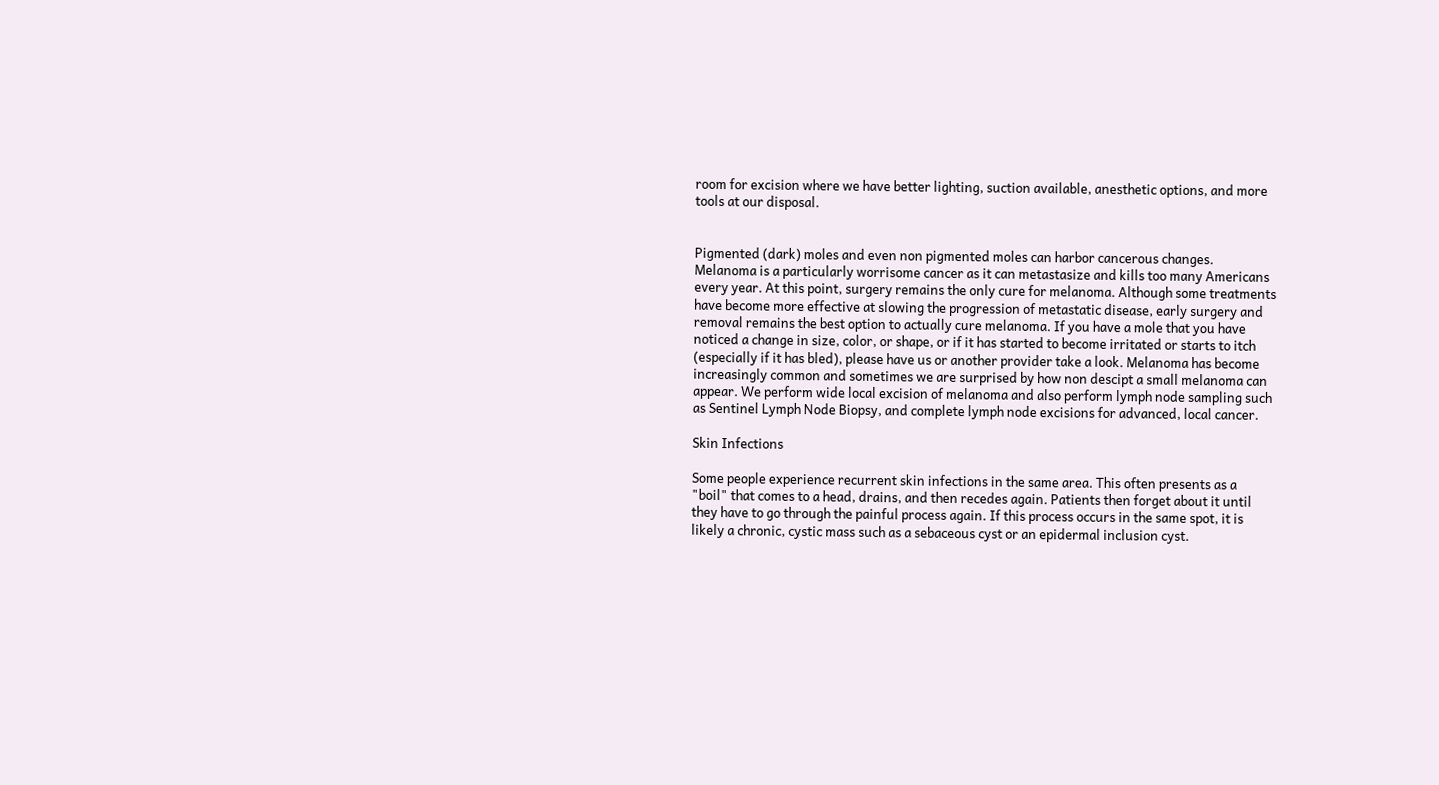room for excision where we have better lighting, suction available, anesthetic options, and more tools at our disposal.


Pigmented (dark) moles and even non pigmented moles can harbor cancerous changes. Melanoma is a particularly worrisome cancer as it can metastasize and kills too many Americans every year. At this point, surgery remains the only cure for melanoma. Although some treatments have become more effective at slowing the progression of metastatic disease, early surgery and removal remains the best option to actually cure melanoma. If you have a mole that you have noticed a change in size, color, or shape, or if it has started to become irritated or starts to itch (especially if it has bled), please have us or another provider take a look. Melanoma has become increasingly common and sometimes we are surprised by how non descipt a small melanoma can appear. We perform wide local excision of melanoma and also perform lymph node sampling such as Sentinel Lymph Node Biopsy, and complete lymph node excisions for advanced, local cancer.

Skin Infections

Some people experience recurrent skin infections in the same area. This often presents as a "boil" that comes to a head, drains, and then recedes again. Patients then forget about it until they have to go through the painful process again. If this process occurs in the same spot, it is likely a chronic, cystic mass such as a sebaceous cyst or an epidermal inclusion cyst.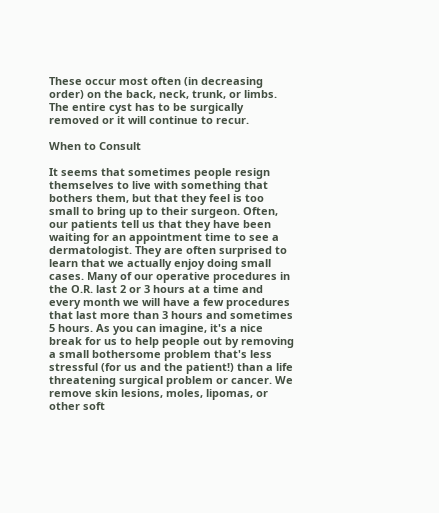These occur most often (in decreasing order) on the back, neck, trunk, or limbs. The entire cyst has to be surgically removed or it will continue to recur.

When to Consult

It seems that sometimes people resign themselves to live with something that bothers them, but that they feel is too small to bring up to their surgeon. Often, our patients tell us that they have been waiting for an appointment time to see a dermatologist. They are often surprised to learn that we actually enjoy doing small cases. Many of our operative procedures in the O.R. last 2 or 3 hours at a time and every month we will have a few procedures that last more than 3 hours and sometimes 5 hours. As you can imagine, it's a nice break for us to help people out by removing a small bothersome problem that's less stressful (for us and the patient!) than a life threatening surgical problem or cancer. We remove skin lesions, moles, lipomas, or other soft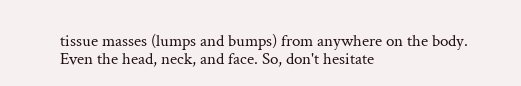tissue masses (lumps and bumps) from anywhere on the body. Even the head, neck, and face. So, don't hesitate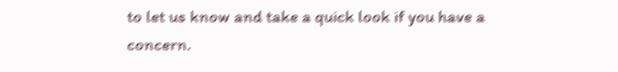to let us know and take a quick look if you have a concern.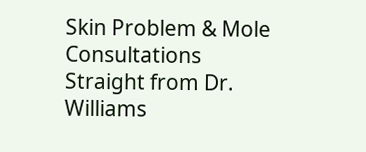Skin Problem & Mole Consultations
Straight from Dr. Williams